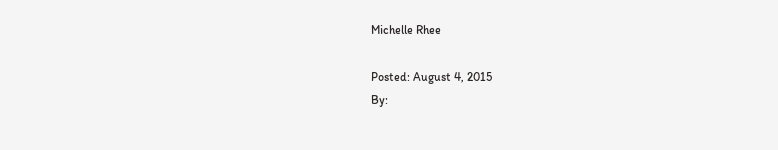Michelle Rhee

Posted: August 4, 2015
By: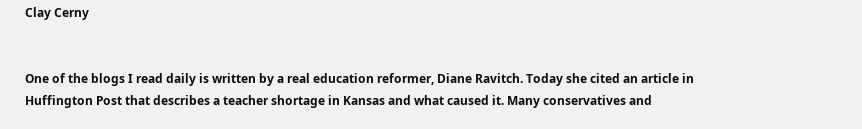Clay Cerny


One of the blogs I read daily is written by a real education reformer, Diane Ravitch. Today she cited an article in Huffington Post that describes a teacher shortage in Kansas and what caused it. Many conservatives and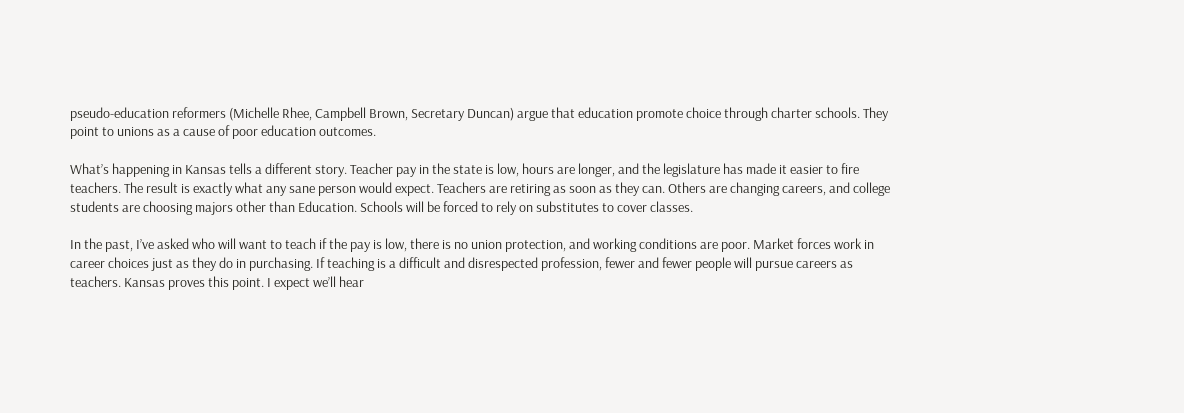pseudo-education reformers (Michelle Rhee, Campbell Brown, Secretary Duncan) argue that education promote choice through charter schools. They point to unions as a cause of poor education outcomes.

What’s happening in Kansas tells a different story. Teacher pay in the state is low, hours are longer, and the legislature has made it easier to fire teachers. The result is exactly what any sane person would expect. Teachers are retiring as soon as they can. Others are changing careers, and college students are choosing majors other than Education. Schools will be forced to rely on substitutes to cover classes.

In the past, I’ve asked who will want to teach if the pay is low, there is no union protection, and working conditions are poor. Market forces work in career choices just as they do in purchasing. If teaching is a difficult and disrespected profession, fewer and fewer people will pursue careers as teachers. Kansas proves this point. I expect we’ll hear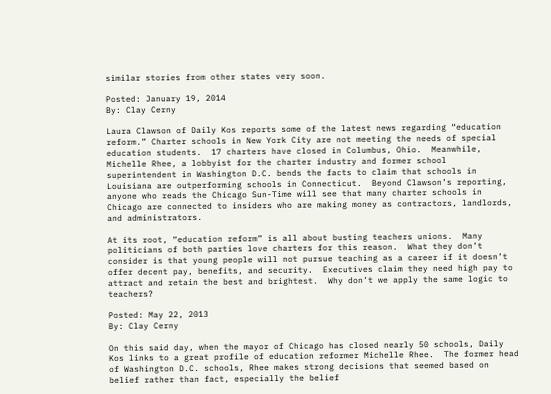similar stories from other states very soon.

Posted: January 19, 2014
By: Clay Cerny

Laura Clawson of Daily Kos reports some of the latest news regarding “education reform.” Charter schools in New York City are not meeting the needs of special education students.  17 charters have closed in Columbus, Ohio.  Meanwhile, Michelle Rhee, a lobbyist for the charter industry and former school superintendent in Washington D.C. bends the facts to claim that schools in Louisiana are outperforming schools in Connecticut.  Beyond Clawson’s reporting, anyone who reads the Chicago Sun-Time will see that many charter schools in Chicago are connected to insiders who are making money as contractors, landlords, and administrators.

At its root, “education reform” is all about busting teachers unions.  Many politicians of both parties love charters for this reason.  What they don’t consider is that young people will not pursue teaching as a career if it doesn’t offer decent pay, benefits, and security.  Executives claim they need high pay to attract and retain the best and brightest.  Why don’t we apply the same logic to teachers?

Posted: May 22, 2013
By: Clay Cerny

On this said day, when the mayor of Chicago has closed nearly 50 schools, Daily Kos links to a great profile of education reformer Michelle Rhee.  The former head of Washington D.C. schools, Rhee makes strong decisions that seemed based on belief rather than fact, especially the belief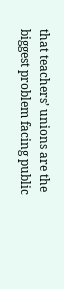that teachers’ unions are the biggest problem facing public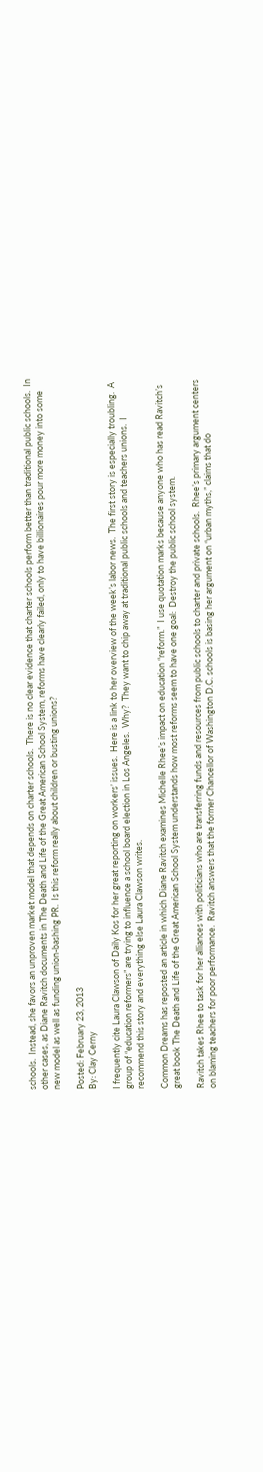schools.  Instead, she favors an unproven market model that depends on charter schools.  There is no clear evidence that charter schools perform better than traditional public schools.  In other cases, as Diane Ravitch documents in The Death and Life of the Great American School System, reforms have clearly failed, only to have billionaires pour more money into some new model as well as funding union-bashing PR.  Is this reform really about children or busting unions?

Posted: February 23, 2013
By: Clay Cerny

I frequently cite Laura Clawson of Daily Kos for her great reporting on workers’ issues.  Here is a link to her overview of the week’s labor news.  The first story is especially troubling.  A group of “education reformers” are trying to influence a school board election in Los Angeles.  Why?  They want to chip away at traditional public schools and teachers unions.  I recommend this story and everything else Laura Clawson writes.

Common Dreams has reposted an article in which Diane Ravitch examines Michelle Rhee’s impact on education “reform.”  I use quotation marks because anyone who has read Ravitch’s great book The Death and Life of the Great American School System understands how most reforms seem to have one goal:  Destroy the public school system.

Ravitch takes Rhee to task for her alliances with politicians who are transferring funds and resources from public schools to charter and private schools.  Rhee’s primary argument centers on blaming teachers for poor performance.  Ravitch answers that the former Chancellor of Washington D.C. schools is basing her argument on “urban myths,” claims that do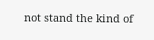not stand the kind of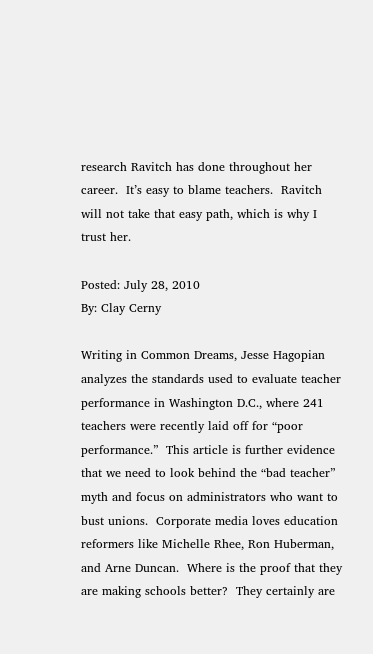research Ravitch has done throughout her career.  It’s easy to blame teachers.  Ravitch will not take that easy path, which is why I trust her.

Posted: July 28, 2010
By: Clay Cerny

Writing in Common Dreams, Jesse Hagopian analyzes the standards used to evaluate teacher performance in Washington D.C., where 241 teachers were recently laid off for “poor performance.”  This article is further evidence that we need to look behind the “bad teacher” myth and focus on administrators who want to bust unions.  Corporate media loves education reformers like Michelle Rhee, Ron Huberman, and Arne Duncan.  Where is the proof that they are making schools better?  They certainly are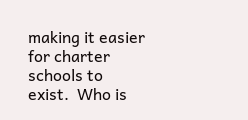making it easier for charter schools to exist.  Who is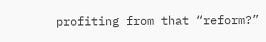profiting from that “reform?”